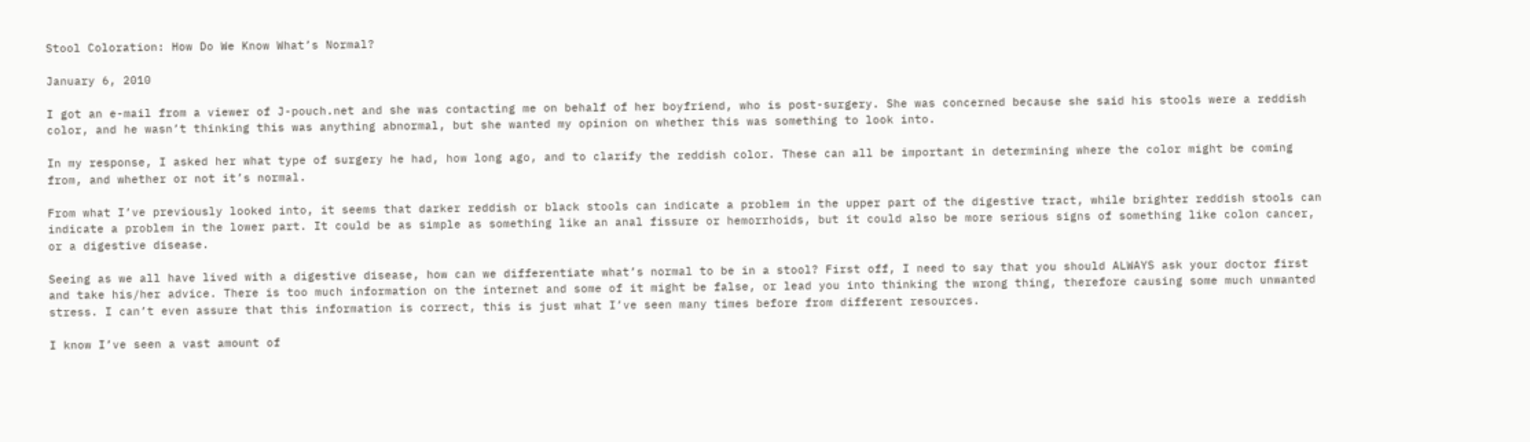Stool Coloration: How Do We Know What’s Normal?

January 6, 2010

I got an e-mail from a viewer of J-pouch.net and she was contacting me on behalf of her boyfriend, who is post-surgery. She was concerned because she said his stools were a reddish color, and he wasn’t thinking this was anything abnormal, but she wanted my opinion on whether this was something to look into.

In my response, I asked her what type of surgery he had, how long ago, and to clarify the reddish color. These can all be important in determining where the color might be coming from, and whether or not it’s normal.

From what I’ve previously looked into, it seems that darker reddish or black stools can indicate a problem in the upper part of the digestive tract, while brighter reddish stools can indicate a problem in the lower part. It could be as simple as something like an anal fissure or hemorrhoids, but it could also be more serious signs of something like colon cancer, or a digestive disease.

Seeing as we all have lived with a digestive disease, how can we differentiate what’s normal to be in a stool? First off, I need to say that you should ALWAYS ask your doctor first and take his/her advice. There is too much information on the internet and some of it might be false, or lead you into thinking the wrong thing, therefore causing some much unwanted stress. I can’t even assure that this information is correct, this is just what I’ve seen many times before from different resources.

I know I’ve seen a vast amount of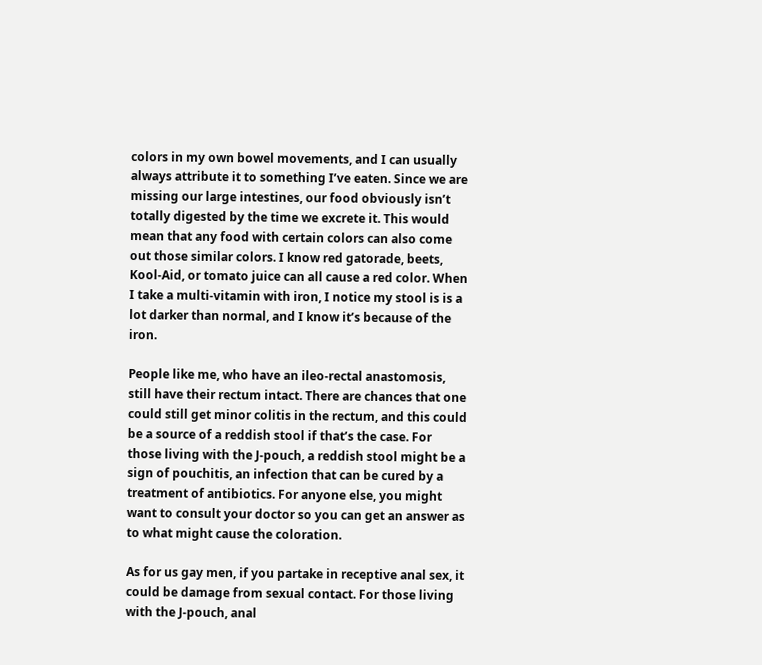colors in my own bowel movements, and I can usually always attribute it to something I’ve eaten. Since we are missing our large intestines, our food obviously isn’t totally digested by the time we excrete it. This would mean that any food with certain colors can also come out those similar colors. I know red gatorade, beets, Kool-Aid, or tomato juice can all cause a red color. When I take a multi-vitamin with iron, I notice my stool is is a lot darker than normal, and I know it’s because of the iron.

People like me, who have an ileo-rectal anastomosis, still have their rectum intact. There are chances that one could still get minor colitis in the rectum, and this could be a source of a reddish stool if that’s the case. For those living with the J-pouch, a reddish stool might be a sign of pouchitis, an infection that can be cured by a treatment of antibiotics. For anyone else, you might want to consult your doctor so you can get an answer as to what might cause the coloration.

As for us gay men, if you partake in receptive anal sex, it could be damage from sexual contact. For those living with the J-pouch, anal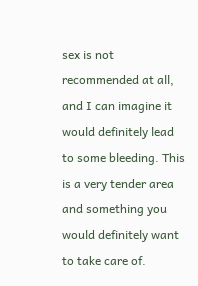sex is not recommended at all, and I can imagine it would definitely lead to some bleeding. This is a very tender area and something you would definitely want to take care of.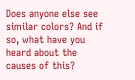Does anyone else see similar colors? And if so, what have you heard about the causes of this?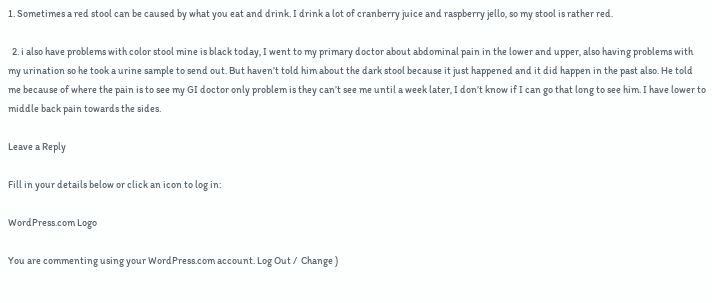1. Sometimes a red stool can be caused by what you eat and drink. I drink a lot of cranberry juice and raspberry jello, so my stool is rather red.

  2. i also have problems with color stool mine is black today, I went to my primary doctor about abdominal pain in the lower and upper, also having problems with my urination so he took a urine sample to send out. But haven’t told him about the dark stool because it just happened and it did happen in the past also. He told me because of where the pain is to see my GI doctor only problem is they can’t see me until a week later, I don’t know if I can go that long to see him. I have lower to middle back pain towards the sides.

Leave a Reply

Fill in your details below or click an icon to log in:

WordPress.com Logo

You are commenting using your WordPress.com account. Log Out /  Change )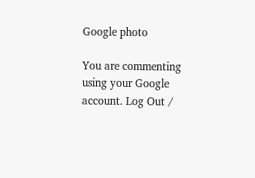Google photo

You are commenting using your Google account. Log Out /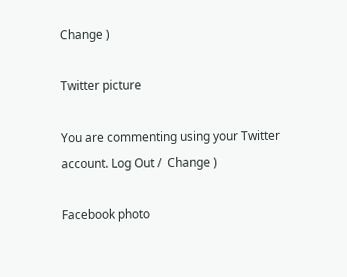Change )

Twitter picture

You are commenting using your Twitter account. Log Out /  Change )

Facebook photo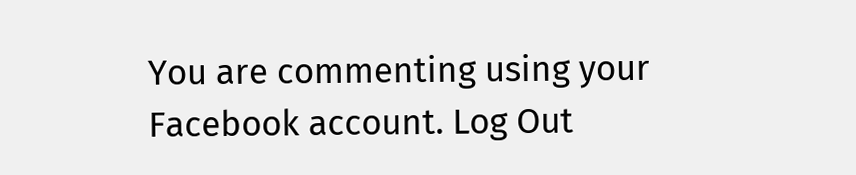You are commenting using your Facebook account. Log Out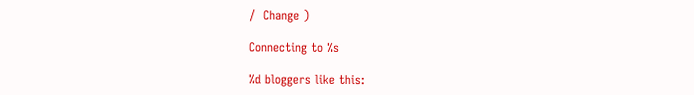/  Change )

Connecting to %s

%d bloggers like this: